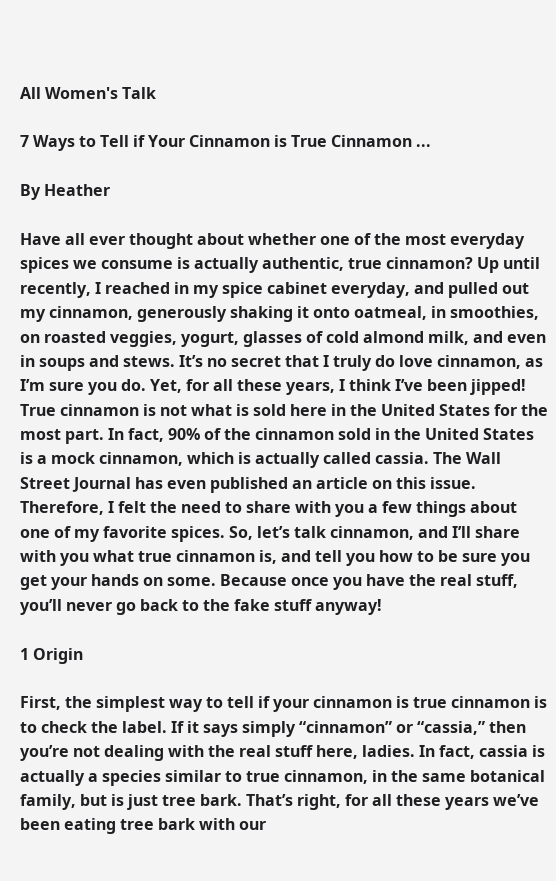All Women's Talk

7 Ways to Tell if Your Cinnamon is True Cinnamon ...

By Heather

Have all ever thought about whether one of the most everyday spices we consume is actually authentic, true cinnamon? Up until recently, I reached in my spice cabinet everyday, and pulled out my cinnamon, generously shaking it onto oatmeal, in smoothies, on roasted veggies, yogurt, glasses of cold almond milk, and even in soups and stews. It’s no secret that I truly do love cinnamon, as I’m sure you do. Yet, for all these years, I think I’ve been jipped! True cinnamon is not what is sold here in the United States for the most part. In fact, 90% of the cinnamon sold in the United States is a mock cinnamon, which is actually called cassia. The Wall Street Journal has even published an article on this issue. Therefore, I felt the need to share with you a few things about one of my favorite spices. So, let’s talk cinnamon, and I’ll share with you what true cinnamon is, and tell you how to be sure you get your hands on some. Because once you have the real stuff, you’ll never go back to the fake stuff anyway!

1 Origin

First, the simplest way to tell if your cinnamon is true cinnamon is to check the label. If it says simply “cinnamon” or “cassia,” then you’re not dealing with the real stuff here, ladies. In fact, cassia is actually a species similar to true cinnamon, in the same botanical family, but is just tree bark. That’s right, for all these years we’ve been eating tree bark with our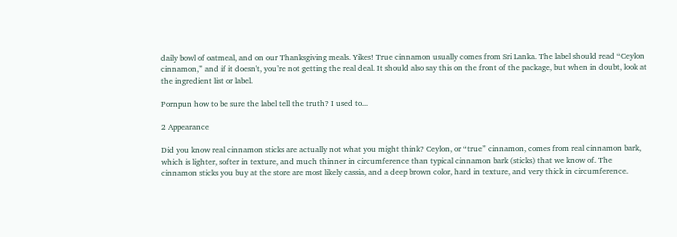daily bowl of oatmeal, and on our Thanksgiving meals. Yikes! True cinnamon usually comes from Sri Lanka. The label should read “Ceylon cinnamon,” and if it doesn't, you’re not getting the real deal. It should also say this on the front of the package, but when in doubt, look at the ingredient list or label.

Pornpun how to be sure the label tell the truth? I used to...

2 Appearance

Did you know real cinnamon sticks are actually not what you might think? Ceylon, or “true” cinnamon, comes from real cinnamon bark, which is lighter, softer in texture, and much thinner in circumference than typical cinnamon bark (sticks) that we know of. The cinnamon sticks you buy at the store are most likely cassia, and a deep brown color, hard in texture, and very thick in circumference.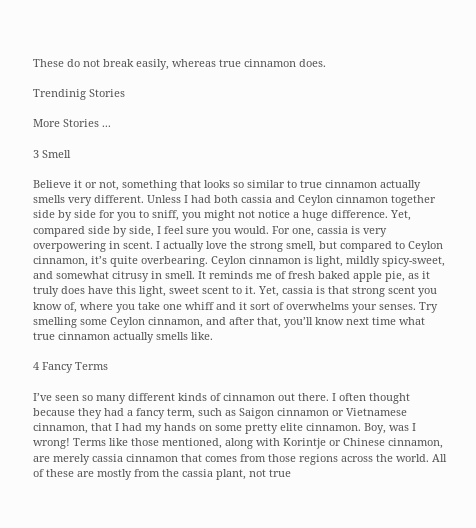These do not break easily, whereas true cinnamon does.

Trendinig Stories

More Stories ...

3 Smell

Believe it or not, something that looks so similar to true cinnamon actually smells very different. Unless I had both cassia and Ceylon cinnamon together side by side for you to sniff, you might not notice a huge difference. Yet, compared side by side, I feel sure you would. For one, cassia is very overpowering in scent. I actually love the strong smell, but compared to Ceylon cinnamon, it’s quite overbearing. Ceylon cinnamon is light, mildly spicy-sweet, and somewhat citrusy in smell. It reminds me of fresh baked apple pie, as it truly does have this light, sweet scent to it. Yet, cassia is that strong scent you know of, where you take one whiff and it sort of overwhelms your senses. Try smelling some Ceylon cinnamon, and after that, you’ll know next time what true cinnamon actually smells like.

4 Fancy Terms

I’ve seen so many different kinds of cinnamon out there. I often thought because they had a fancy term, such as Saigon cinnamon or Vietnamese cinnamon, that I had my hands on some pretty elite cinnamon. Boy, was I wrong! Terms like those mentioned, along with Korintje or Chinese cinnamon, are merely cassia cinnamon that comes from those regions across the world. All of these are mostly from the cassia plant, not true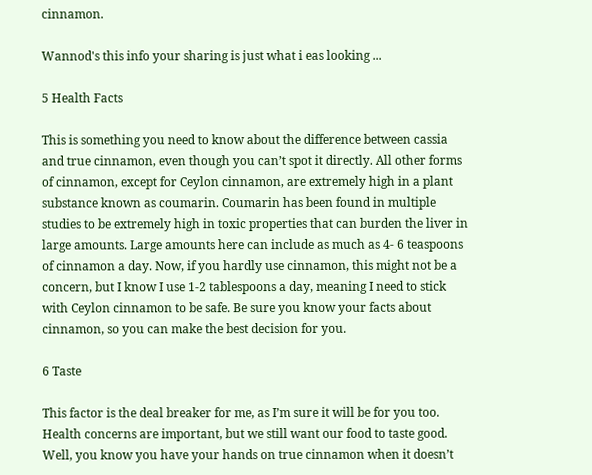cinnamon.

Wannod's this info your sharing is just what i eas looking ...

5 Health Facts

This is something you need to know about the difference between cassia and true cinnamon, even though you can’t spot it directly. All other forms of cinnamon, except for Ceylon cinnamon, are extremely high in a plant substance known as coumarin. Coumarin has been found in multiple studies to be extremely high in toxic properties that can burden the liver in large amounts. Large amounts here can include as much as 4- 6 teaspoons of cinnamon a day. Now, if you hardly use cinnamon, this might not be a concern, but I know I use 1-2 tablespoons a day, meaning I need to stick with Ceylon cinnamon to be safe. Be sure you know your facts about cinnamon, so you can make the best decision for you.

6 Taste

This factor is the deal breaker for me, as I’m sure it will be for you too. Health concerns are important, but we still want our food to taste good. Well, you know you have your hands on true cinnamon when it doesn’t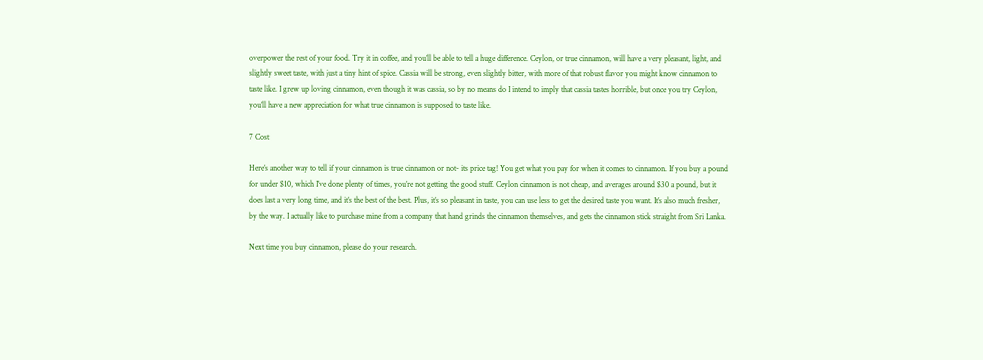overpower the rest of your food. Try it in coffee, and you’ll be able to tell a huge difference. Ceylon, or true cinnamon, will have a very pleasant, light, and slightly sweet taste, with just a tiny hint of spice. Cassia will be strong, even slightly bitter, with more of that robust flavor you might know cinnamon to taste like. I grew up loving cinnamon, even though it was cassia, so by no means do I intend to imply that cassia tastes horrible, but once you try Ceylon, you’ll have a new appreciation for what true cinnamon is supposed to taste like.

7 Cost

Here’s another way to tell if your cinnamon is true cinnamon or not- its price tag! You get what you pay for when it comes to cinnamon. If you buy a pound for under $10, which I’ve done plenty of times, you’re not getting the good stuff. Ceylon cinnamon is not cheap, and averages around $30 a pound, but it does last a very long time, and it’s the best of the best. Plus, it’s so pleasant in taste, you can use less to get the desired taste you want. It’s also much fresher, by the way. I actually like to purchase mine from a company that hand grinds the cinnamon themselves, and gets the cinnamon stick straight from Sri Lanka.

Next time you buy cinnamon, please do your research.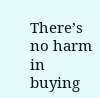There’s no harm in buying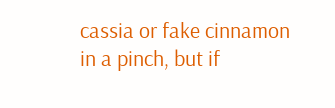cassia or fake cinnamon in a pinch, but if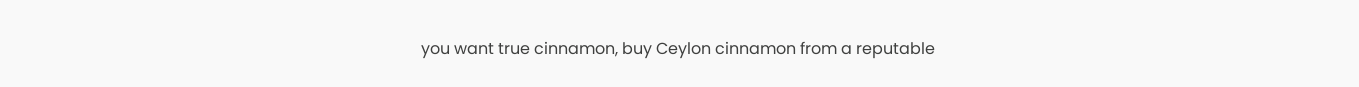you want true cinnamon, buy Ceylon cinnamon from a reputable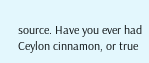source. Have you ever had Ceylon cinnamon, or true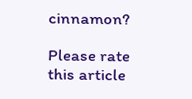cinnamon?

Please rate this article